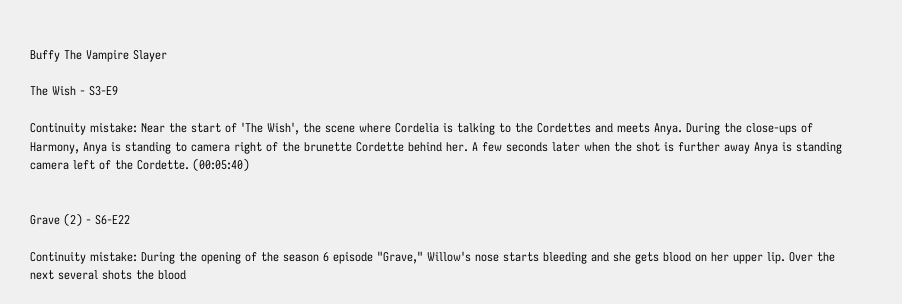Buffy The Vampire Slayer

The Wish - S3-E9

Continuity mistake: Near the start of 'The Wish', the scene where Cordelia is talking to the Cordettes and meets Anya. During the close-ups of Harmony, Anya is standing to camera right of the brunette Cordette behind her. A few seconds later when the shot is further away Anya is standing camera left of the Cordette. (00:05:40)


Grave (2) - S6-E22

Continuity mistake: During the opening of the season 6 episode "Grave," Willow's nose starts bleeding and she gets blood on her upper lip. Over the next several shots the blood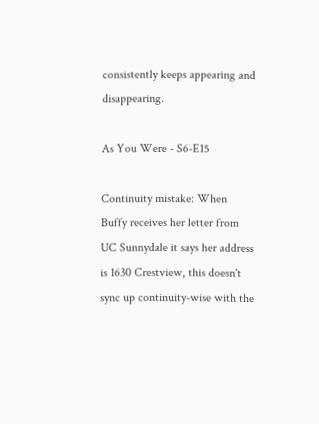consistently keeps appearing and disappearing.

As You Were - S6-E15

Continuity mistake: When Buffy receives her letter from UC Sunnydale it says her address is 1630 Crestview, this doesn't sync up continuity-wise with the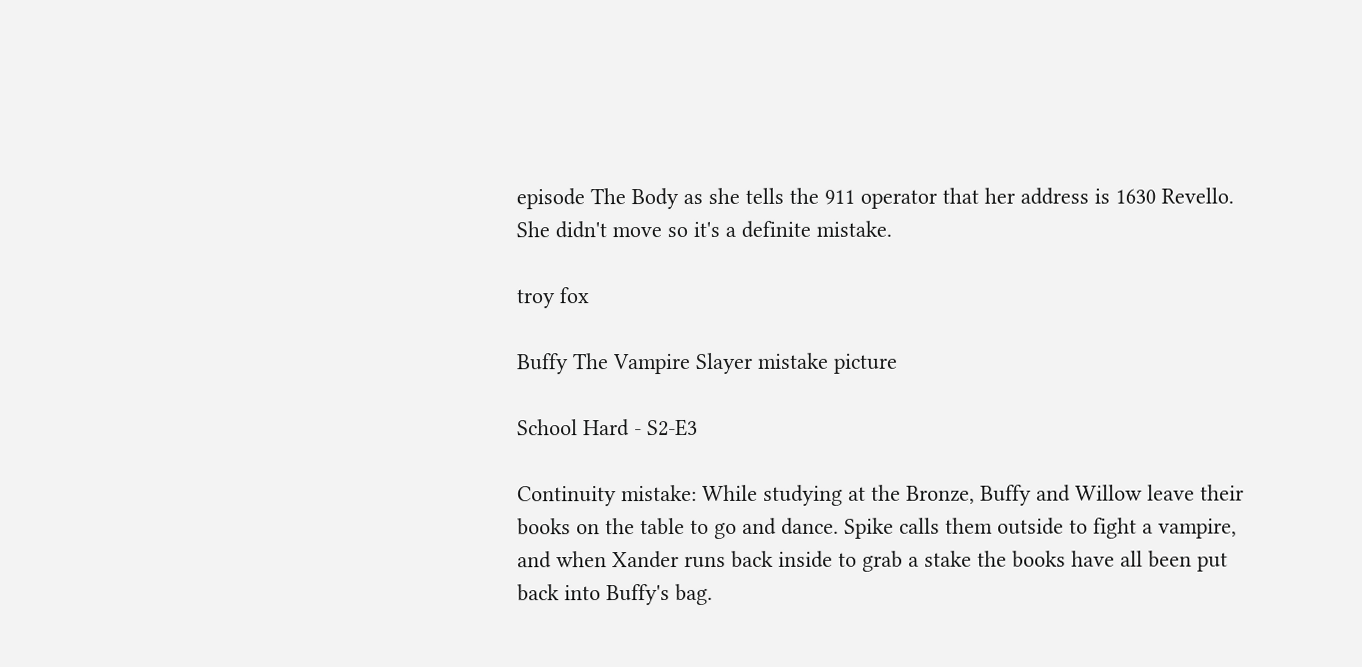episode The Body as she tells the 911 operator that her address is 1630 Revello. She didn't move so it's a definite mistake.

troy fox

Buffy The Vampire Slayer mistake picture

School Hard - S2-E3

Continuity mistake: While studying at the Bronze, Buffy and Willow leave their books on the table to go and dance. Spike calls them outside to fight a vampire, and when Xander runs back inside to grab a stake the books have all been put back into Buffy's bag.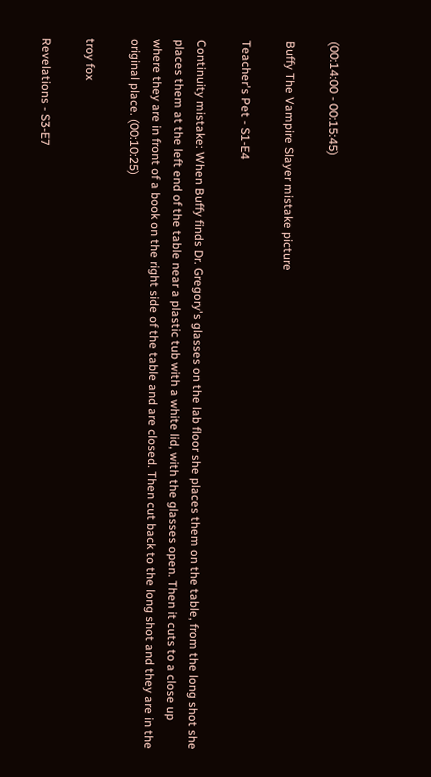(00:14:00 - 00:15:45)

Buffy The Vampire Slayer mistake picture

Teacher's Pet - S1-E4

Continuity mistake: When Buffy finds Dr. Gregory's glasses on the lab floor she places them on the table, from the long shot she places them at the left end of the table near a plastic tub with a white lid, with the glasses open. Then it cuts to a close up where they are in front of a book on the right side of the table and are closed. Then cut back to the long shot and they are in the original place. (00:10:25)

troy fox

Revelations - S3-E7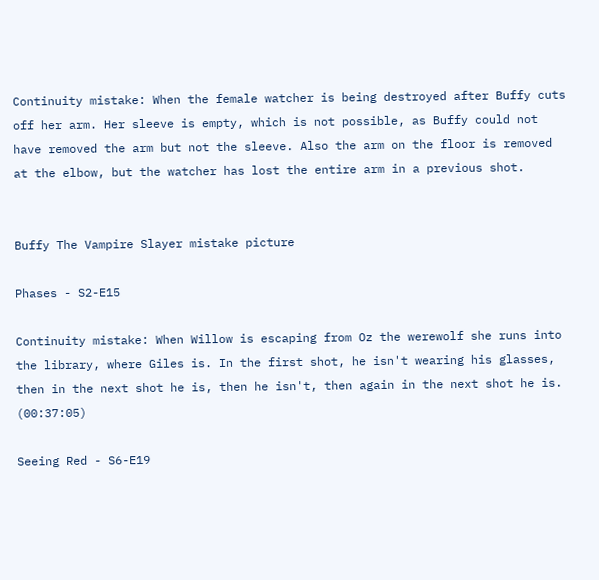Continuity mistake: When the female watcher is being destroyed after Buffy cuts off her arm. Her sleeve is empty, which is not possible, as Buffy could not have removed the arm but not the sleeve. Also the arm on the floor is removed at the elbow, but the watcher has lost the entire arm in a previous shot.


Buffy The Vampire Slayer mistake picture

Phases - S2-E15

Continuity mistake: When Willow is escaping from Oz the werewolf she runs into the library, where Giles is. In the first shot, he isn't wearing his glasses, then in the next shot he is, then he isn't, then again in the next shot he is. (00:37:05)

Seeing Red - S6-E19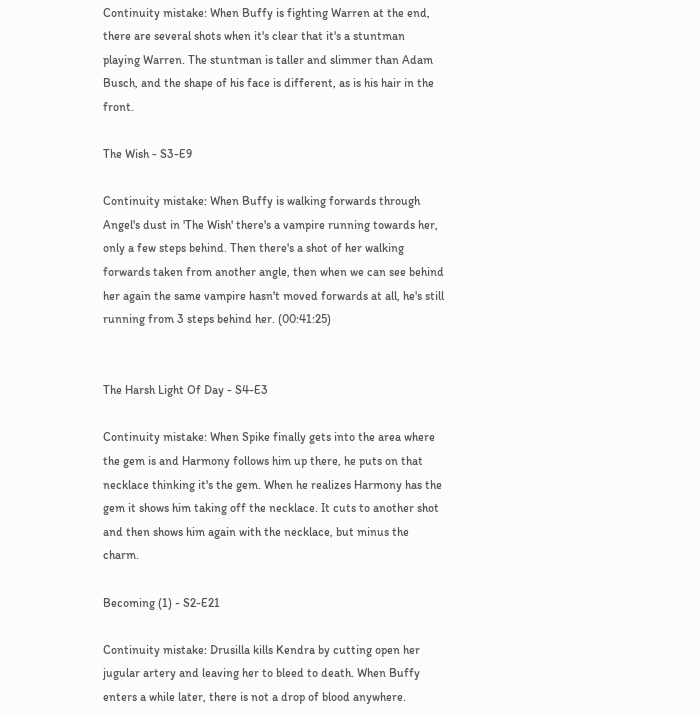Continuity mistake: When Buffy is fighting Warren at the end, there are several shots when it's clear that it's a stuntman playing Warren. The stuntman is taller and slimmer than Adam Busch, and the shape of his face is different, as is his hair in the front.

The Wish - S3-E9

Continuity mistake: When Buffy is walking forwards through Angel's dust in 'The Wish' there's a vampire running towards her, only a few steps behind. Then there's a shot of her walking forwards taken from another angle, then when we can see behind her again the same vampire hasn't moved forwards at all, he's still running from 3 steps behind her. (00:41:25)


The Harsh Light Of Day - S4-E3

Continuity mistake: When Spike finally gets into the area where the gem is and Harmony follows him up there, he puts on that necklace thinking it's the gem. When he realizes Harmony has the gem it shows him taking off the necklace. It cuts to another shot and then shows him again with the necklace, but minus the charm.

Becoming (1) - S2-E21

Continuity mistake: Drusilla kills Kendra by cutting open her jugular artery and leaving her to bleed to death. When Buffy enters a while later, there is not a drop of blood anywhere.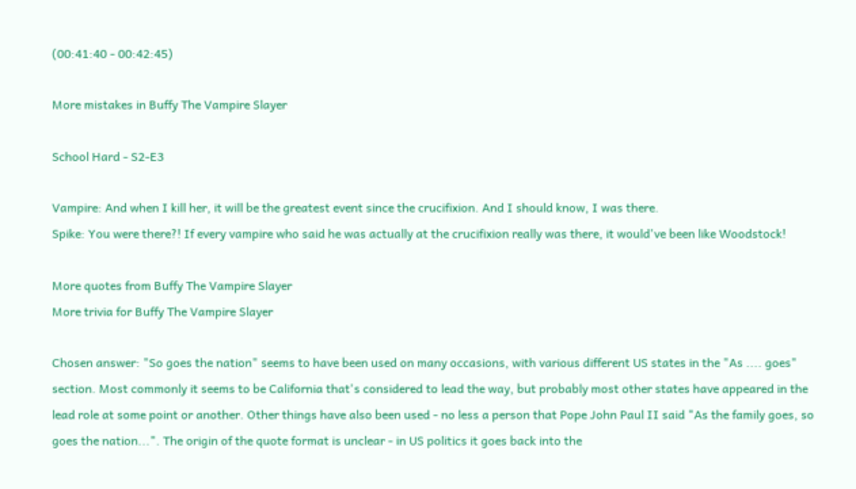(00:41:40 - 00:42:45)

More mistakes in Buffy The Vampire Slayer

School Hard - S2-E3

Vampire: And when I kill her, it will be the greatest event since the crucifixion. And I should know, I was there.
Spike: You were there?! If every vampire who said he was actually at the crucifixion really was there, it would've been like Woodstock!

More quotes from Buffy The Vampire Slayer
More trivia for Buffy The Vampire Slayer

Chosen answer: "So goes the nation" seems to have been used on many occasions, with various different US states in the "As .... goes" section. Most commonly it seems to be California that's considered to lead the way, but probably most other states have appeared in the lead role at some point or another. Other things have also been used - no less a person that Pope John Paul II said "As the family goes, so goes the nation...". The origin of the quote format is unclear - in US politics it goes back into the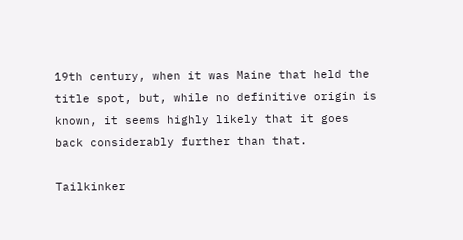19th century, when it was Maine that held the title spot, but, while no definitive origin is known, it seems highly likely that it goes back considerably further than that.

Tailkinker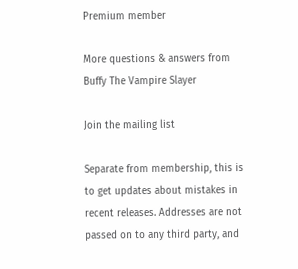Premium member

More questions & answers from Buffy The Vampire Slayer

Join the mailing list

Separate from membership, this is to get updates about mistakes in recent releases. Addresses are not passed on to any third party, and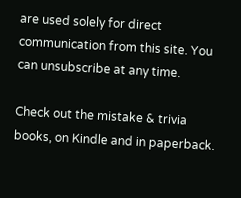are used solely for direct communication from this site. You can unsubscribe at any time.

Check out the mistake & trivia books, on Kindle and in paperback.